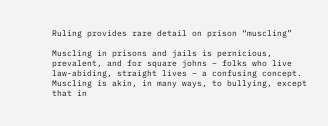Ruling provides rare detail on prison “muscling”

Muscling in prisons and jails is pernicious, prevalent, and for square johns – folks who live law-abiding, straight lives – a confusing concept. Muscling is akin, in many ways, to bullying, except that in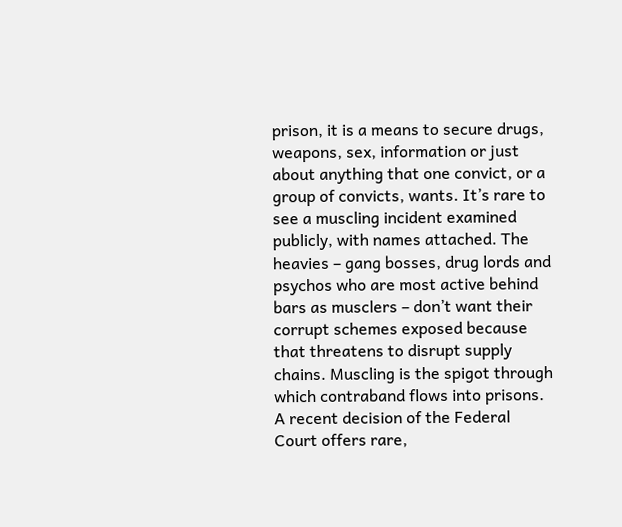prison, it is a means to secure drugs, weapons, sex, information or just about anything that one convict, or a group of convicts, wants. It’s rare to see a muscling incident examined publicly, with names attached. The heavies – gang bosses, drug lords and psychos who are most active behind bars as musclers – don’t want their corrupt schemes exposed because that threatens to disrupt supply chains. Muscling is the spigot through which contraband flows into prisons. A recent decision of the Federal Court offers rare,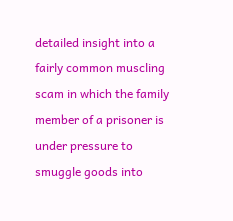detailed insight into a fairly common muscling scam in which the family member of a prisoner is under pressure to smuggle goods into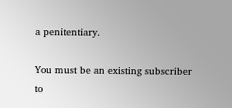a penitentiary.

You must be an existing subscriber to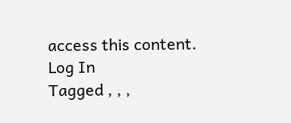access this content.
Log In
Tagged , , ,